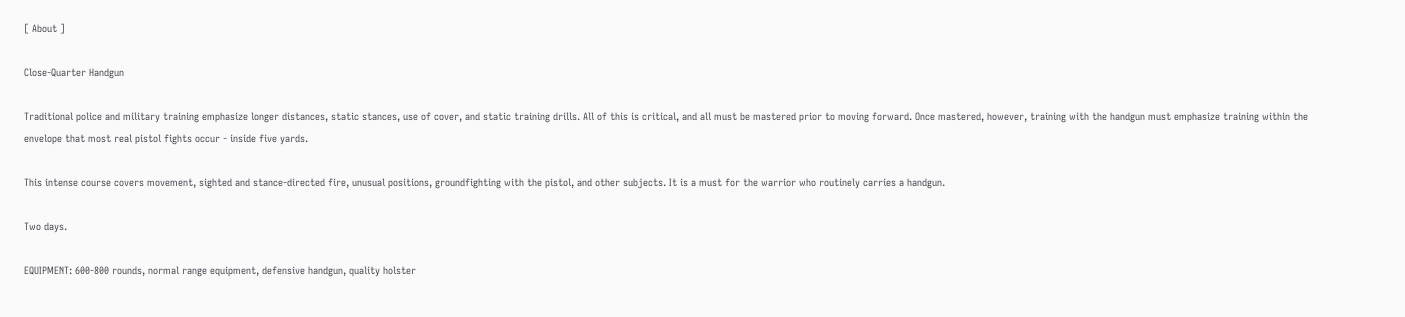[ About ]

Close-Quarter Handgun

Traditional police and military training emphasize longer distances, static stances, use of cover, and static training drills. All of this is critical, and all must be mastered prior to moving forward. Once mastered, however, training with the handgun must emphasize training within the envelope that most real pistol fights occur - inside five yards.

This intense course covers movement, sighted and stance-directed fire, unusual positions, groundfighting with the pistol, and other subjects. It is a must for the warrior who routinely carries a handgun.

Two days.

EQUIPMENT: 600-800 rounds, normal range equipment, defensive handgun, quality holster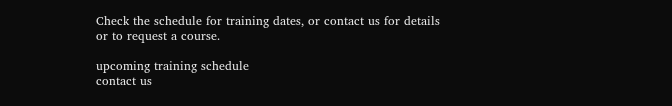Check the schedule for training dates, or contact us for details or to request a course.

upcoming training schedule
contact us